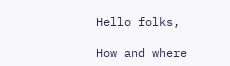Hello folks,

How and where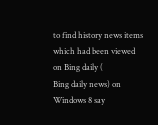to find history news items which had been viewed on Bing daily (
Bing daily news) on Windows 8 say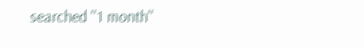searched ''1 month''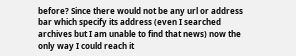before? Since there would not be any url or address bar which specify its address (even I searched archives but I am unable to find that news) now the only way I could reach it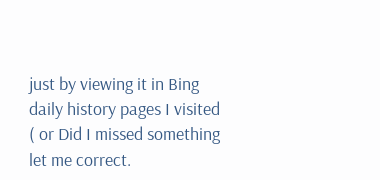just by viewing it in Bing daily history pages I visited ( or Did I missed something let me correct.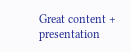Great content + presentation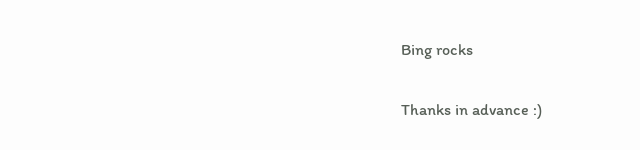Bing rocks

Thanks in advance :)